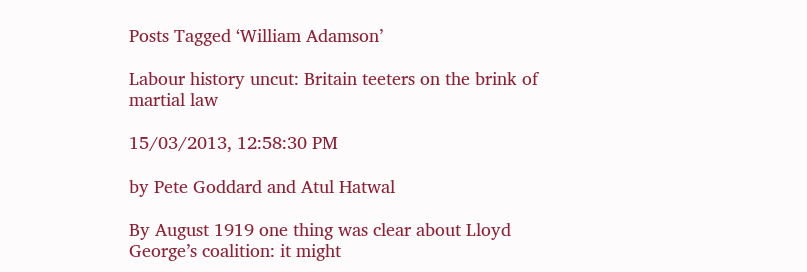Posts Tagged ‘William Adamson’

Labour history uncut: Britain teeters on the brink of martial law

15/03/2013, 12:58:30 PM

by Pete Goddard and Atul Hatwal

By August 1919 one thing was clear about Lloyd George’s coalition: it might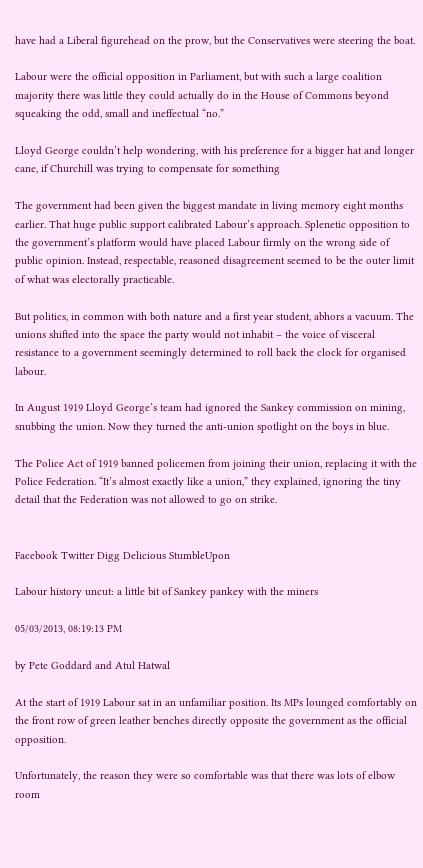have had a Liberal figurehead on the prow, but the Conservatives were steering the boat.

Labour were the official opposition in Parliament, but with such a large coalition majority there was little they could actually do in the House of Commons beyond squeaking the odd, small and ineffectual “no.”

Lloyd George couldn’t help wondering, with his preference for a bigger hat and longer cane, if Churchill was trying to compensate for something

The government had been given the biggest mandate in living memory eight months earlier. That huge public support calibrated Labour’s approach. Splenetic opposition to the government’s platform would have placed Labour firmly on the wrong side of public opinion. Instead, respectable, reasoned disagreement seemed to be the outer limit of what was electorally practicable.

But politics, in common with both nature and a first year student, abhors a vacuum. The unions shifted into the space the party would not inhabit – the voice of visceral resistance to a government seemingly determined to roll back the clock for organised labour.

In August 1919 Lloyd George’s team had ignored the Sankey commission on mining, snubbing the union. Now they turned the anti-union spotlight on the boys in blue.

The Police Act of 1919 banned policemen from joining their union, replacing it with the Police Federation. “It’s almost exactly like a union,” they explained, ignoring the tiny detail that the Federation was not allowed to go on strike.


Facebook Twitter Digg Delicious StumbleUpon

Labour history uncut: a little bit of Sankey pankey with the miners

05/03/2013, 08:19:13 PM

by Pete Goddard and Atul Hatwal

At the start of 1919 Labour sat in an unfamiliar position. Its MPs lounged comfortably on the front row of green leather benches directly opposite the government as the official opposition.

Unfortunately, the reason they were so comfortable was that there was lots of elbow room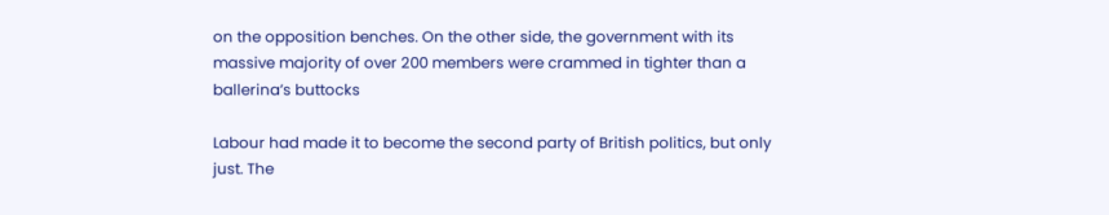on the opposition benches. On the other side, the government with its massive majority of over 200 members were crammed in tighter than a ballerina’s buttocks

Labour had made it to become the second party of British politics, but only just. The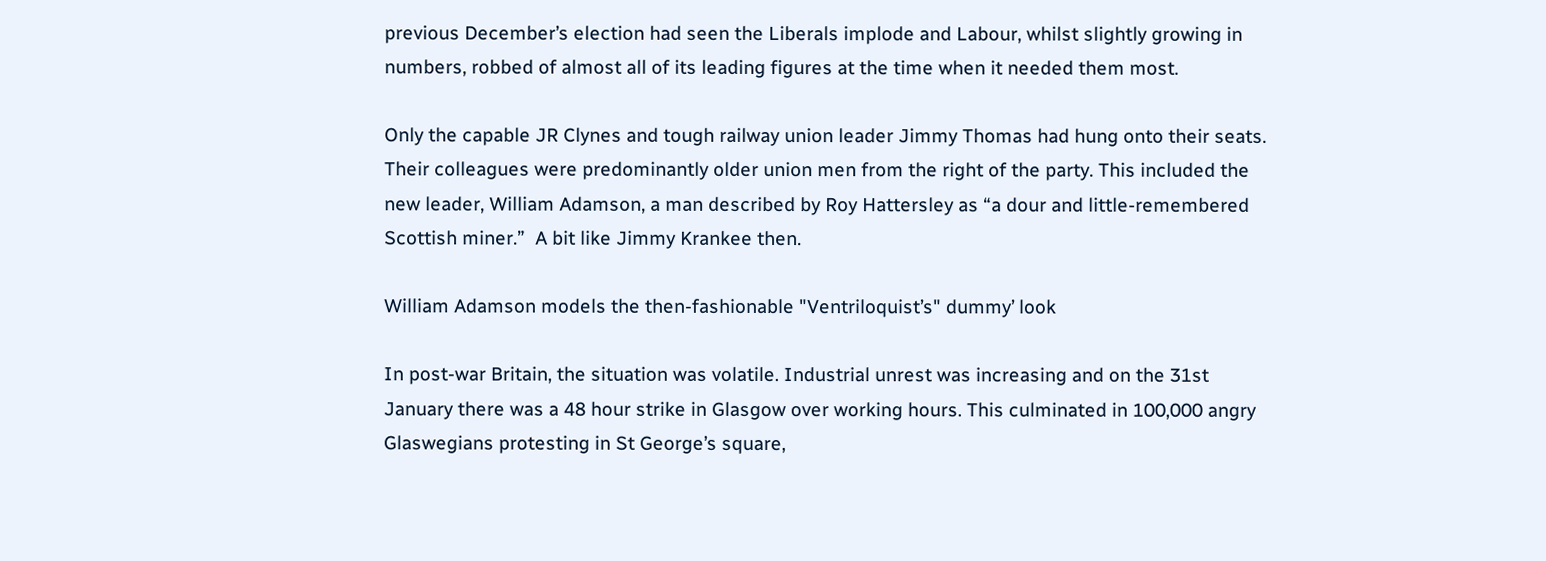previous December’s election had seen the Liberals implode and Labour, whilst slightly growing in numbers, robbed of almost all of its leading figures at the time when it needed them most.

Only the capable JR Clynes and tough railway union leader Jimmy Thomas had hung onto their seats. Their colleagues were predominantly older union men from the right of the party. This included the new leader, William Adamson, a man described by Roy Hattersley as “a dour and little-remembered Scottish miner.”  A bit like Jimmy Krankee then.

William Adamson models the then-fashionable "Ventriloquist’s" dummy’ look

In post-war Britain, the situation was volatile. Industrial unrest was increasing and on the 31st January there was a 48 hour strike in Glasgow over working hours. This culminated in 100,000 angry Glaswegians protesting in St George’s square,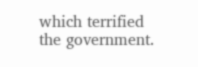which terrified the government.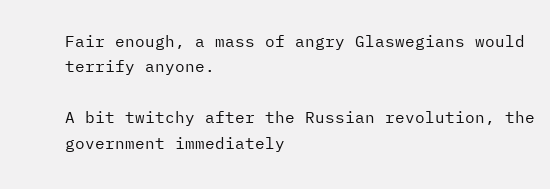Fair enough, a mass of angry Glaswegians would terrify anyone.

A bit twitchy after the Russian revolution, the government immediately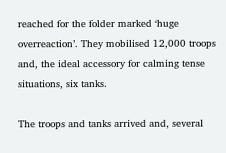reached for the folder marked ‘huge overreaction’. They mobilised 12,000 troops and, the ideal accessory for calming tense situations, six tanks.

The troops and tanks arrived and, several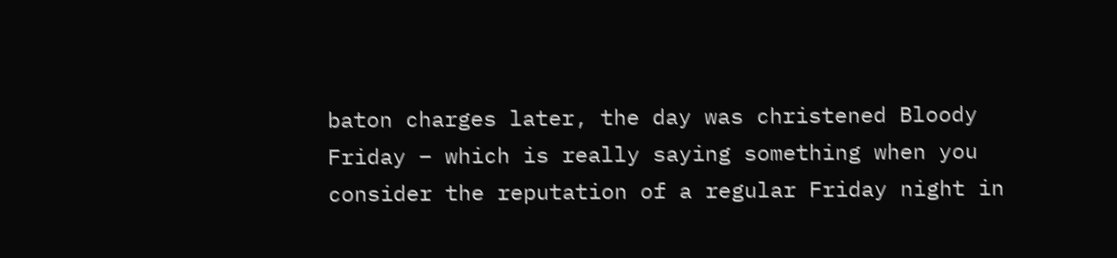baton charges later, the day was christened Bloody Friday – which is really saying something when you consider the reputation of a regular Friday night in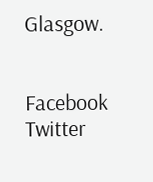Glasgow.


Facebook Twitter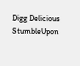Digg Delicious StumbleUpon